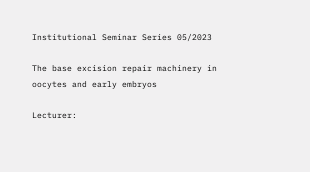Institutional Seminar Series 05/2023

The base excision repair machinery in oocytes and early embryos

Lecturer: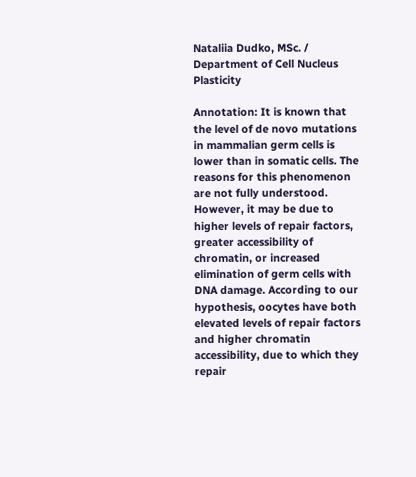Nataliia Dudko, MSc. / Department of Cell Nucleus Plasticity

Annotation: It is known that the level of de novo mutations in mammalian germ cells is lower than in somatic cells. The reasons for this phenomenon are not fully understood. However, it may be due to higher levels of repair factors, greater accessibility of chromatin, or increased elimination of germ cells with DNA damage. According to our hypothesis, oocytes have both elevated levels of repair factors and higher chromatin accessibility, due to which they repair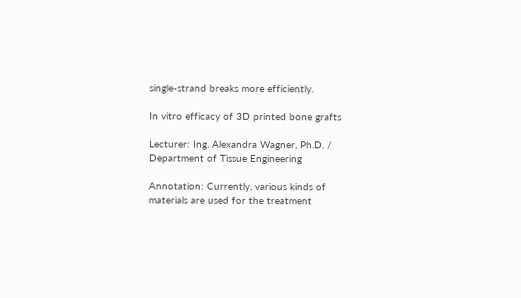single-strand breaks more efficiently.

In vitro efficacy of 3D printed bone grafts

Lecturer: Ing. Alexandra Wagner, Ph.D. / Department of Tissue Engineering

Annotation: Currently, various kinds of materials are used for the treatment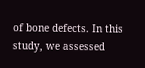of bone defects. In this study, we assessed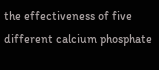the effectiveness of five different calcium phosphate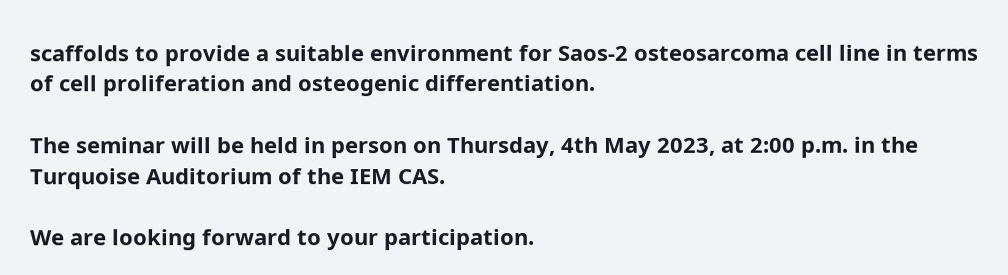scaffolds to provide a suitable environment for Saos-2 osteosarcoma cell line in terms of cell proliferation and osteogenic differentiation.

The seminar will be held in person on Thursday, 4th May 2023, at 2:00 p.m. in the Turquoise Auditorium of the IEM CAS.

We are looking forward to your participation.